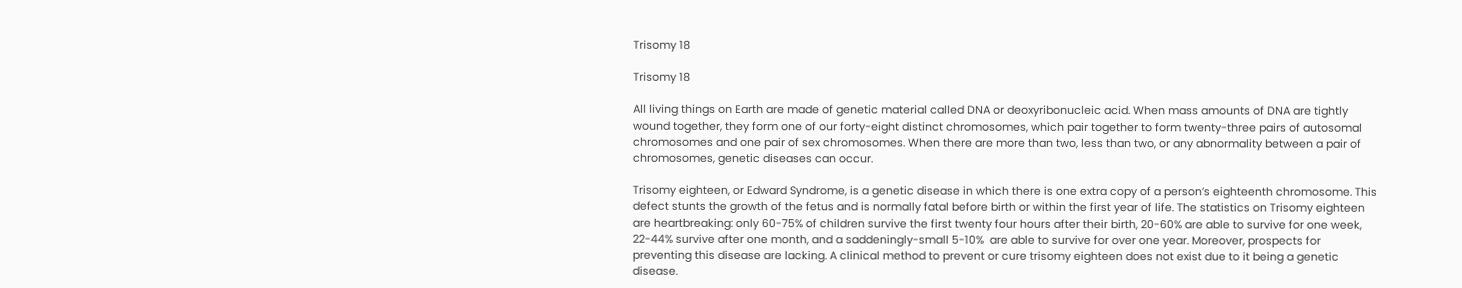Trisomy 18

Trisomy 18

All living things on Earth are made of genetic material called DNA or deoxyribonucleic acid. When mass amounts of DNA are tightly wound together, they form one of our forty-eight distinct chromosomes, which pair together to form twenty-three pairs of autosomal chromosomes and one pair of sex chromosomes. When there are more than two, less than two, or any abnormality between a pair of chromosomes, genetic diseases can occur.

Trisomy eighteen, or Edward Syndrome, is a genetic disease in which there is one extra copy of a person’s eighteenth chromosome. This defect stunts the growth of the fetus and is normally fatal before birth or within the first year of life. The statistics on Trisomy eighteen are heartbreaking: only 60-75% of children survive the first twenty four hours after their birth, 20-60% are able to survive for one week, 22-44% survive after one month, and a saddeningly-small 5-10%  are able to survive for over one year. Moreover, prospects for preventing this disease are lacking. A clinical method to prevent or cure trisomy eighteen does not exist due to it being a genetic disease.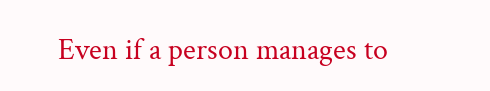Even if a person manages to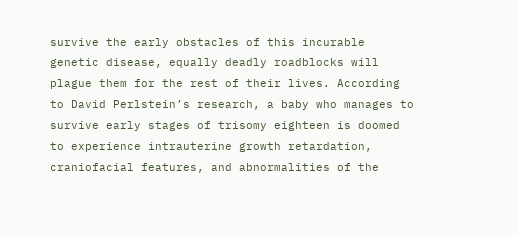survive the early obstacles of this incurable genetic disease, equally deadly roadblocks will plague them for the rest of their lives. According to David Perlstein’s research, a baby who manages to survive early stages of trisomy eighteen is doomed to experience intrauterine growth retardation, craniofacial features, and abnormalities of the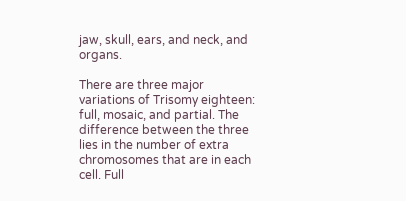jaw, skull, ears, and neck, and organs.

There are three major variations of Trisomy eighteen: full, mosaic, and partial. The difference between the three lies in the number of extra chromosomes that are in each cell. Full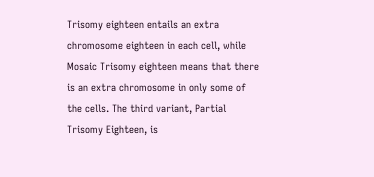Trisomy eighteen entails an extra chromosome eighteen in each cell, while Mosaic Trisomy eighteen means that there is an extra chromosome in only some of the cells. The third variant, Partial Trisomy Eighteen, is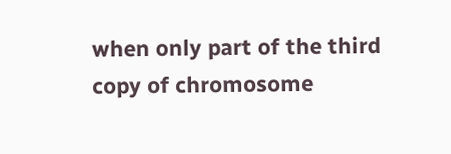when only part of the third copy of chromosome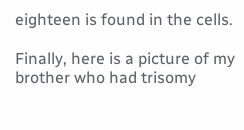eighteen is found in the cells.

Finally, here is a picture of my brother who had trisomy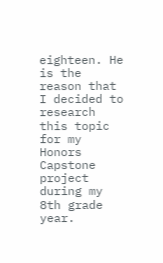eighteen. He is the reason that I decided to research this topic for my Honors Capstone project during my 8th grade year.